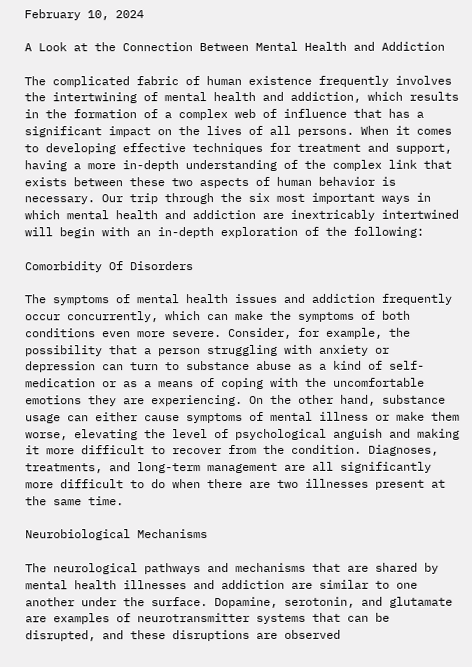February 10, 2024

A Look at the Connection Between Mental Health and Addiction

The complicated fabric of human existence frequently involves the intertwining of mental health and addiction, which results in the formation of a complex web of influence that has a significant impact on the lives of all persons. When it comes to developing effective techniques for treatment and support, having a more in-depth understanding of the complex link that exists between these two aspects of human behavior is necessary. Our trip through the six most important ways in which mental health and addiction are inextricably intertwined will begin with an in-depth exploration of the following:

Comorbidity Of Disorders

The symptoms of mental health issues and addiction frequently occur concurrently, which can make the symptoms of both conditions even more severe. Consider, for example, the possibility that a person struggling with anxiety or depression can turn to substance abuse as a kind of self-medication or as a means of coping with the uncomfortable emotions they are experiencing. On the other hand, substance usage can either cause symptoms of mental illness or make them worse, elevating the level of psychological anguish and making it more difficult to recover from the condition. Diagnoses, treatments, and long-term management are all significantly more difficult to do when there are two illnesses present at the same time.

Neurobiological Mechanisms

The neurological pathways and mechanisms that are shared by mental health illnesses and addiction are similar to one another under the surface. Dopamine, serotonin, and glutamate are examples of neurotransmitter systems that can be disrupted, and these disruptions are observed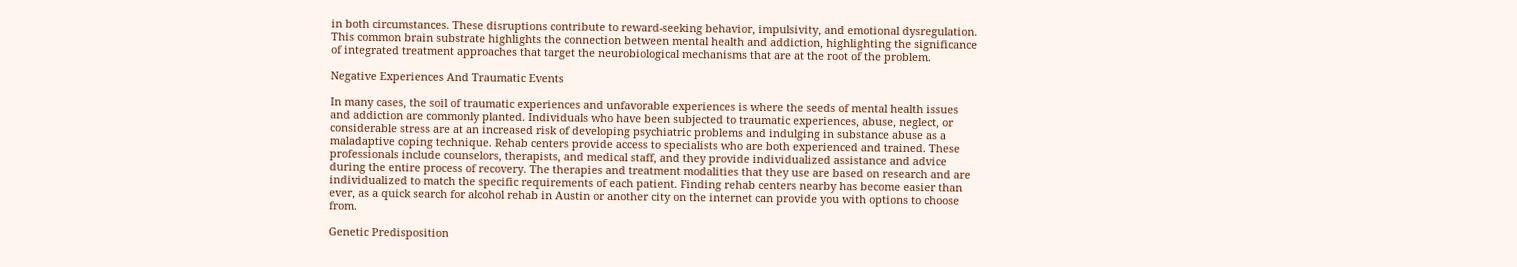in both circumstances. These disruptions contribute to reward-seeking behavior, impulsivity, and emotional dysregulation. This common brain substrate highlights the connection between mental health and addiction, highlighting the significance of integrated treatment approaches that target the neurobiological mechanisms that are at the root of the problem.

Negative Experiences And Traumatic Events

In many cases, the soil of traumatic experiences and unfavorable experiences is where the seeds of mental health issues and addiction are commonly planted. Individuals who have been subjected to traumatic experiences, abuse, neglect, or considerable stress are at an increased risk of developing psychiatric problems and indulging in substance abuse as a maladaptive coping technique. Rehab centers provide access to specialists who are both experienced and trained. These professionals include counselors, therapists, and medical staff, and they provide individualized assistance and advice during the entire process of recovery. The therapies and treatment modalities that they use are based on research and are individualized to match the specific requirements of each patient. Finding rehab centers nearby has become easier than ever, as a quick search for alcohol rehab in Austin or another city on the internet can provide you with options to choose from.

Genetic Predisposition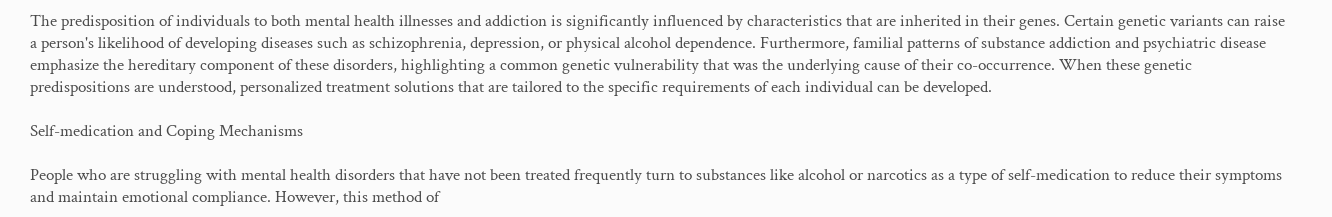The predisposition of individuals to both mental health illnesses and addiction is significantly influenced by characteristics that are inherited in their genes. Certain genetic variants can raise a person's likelihood of developing diseases such as schizophrenia, depression, or physical alcohol dependence. Furthermore, familial patterns of substance addiction and psychiatric disease emphasize the hereditary component of these disorders, highlighting a common genetic vulnerability that was the underlying cause of their co-occurrence. When these genetic predispositions are understood, personalized treatment solutions that are tailored to the specific requirements of each individual can be developed.

Self-medication and Coping Mechanisms

People who are struggling with mental health disorders that have not been treated frequently turn to substances like alcohol or narcotics as a type of self-medication to reduce their symptoms and maintain emotional compliance. However, this method of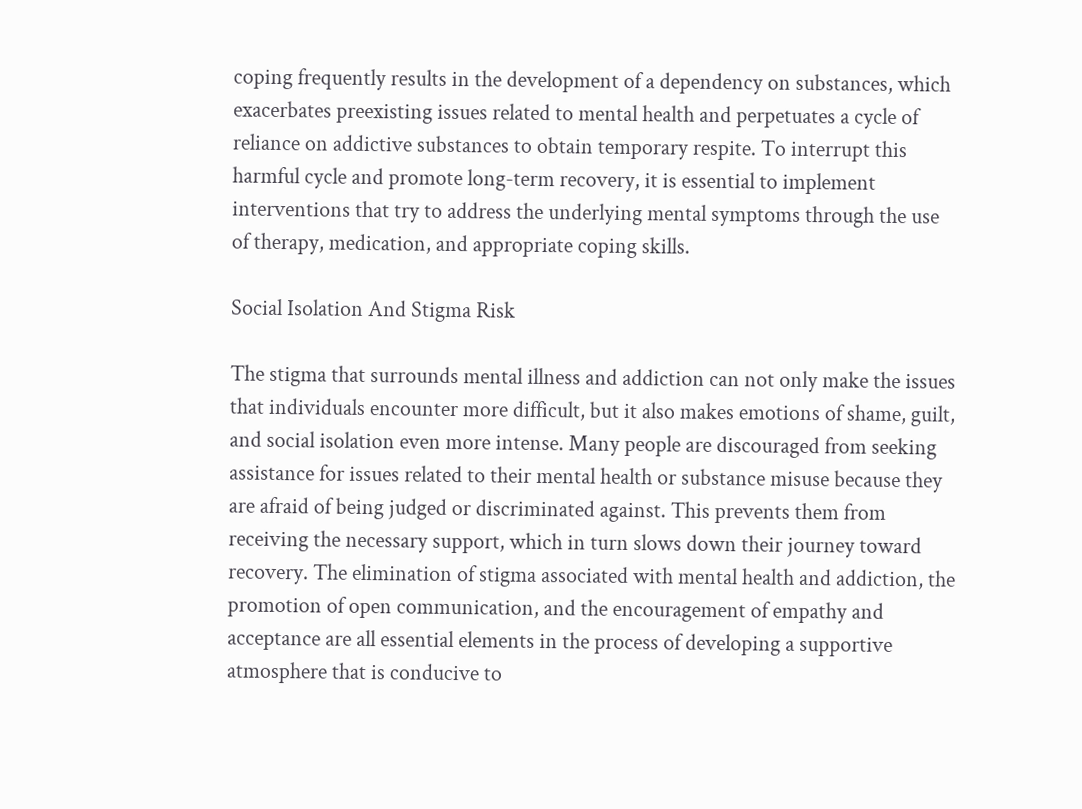coping frequently results in the development of a dependency on substances, which exacerbates preexisting issues related to mental health and perpetuates a cycle of reliance on addictive substances to obtain temporary respite. To interrupt this harmful cycle and promote long-term recovery, it is essential to implement interventions that try to address the underlying mental symptoms through the use of therapy, medication, and appropriate coping skills.

Social Isolation And Stigma Risk

The stigma that surrounds mental illness and addiction can not only make the issues that individuals encounter more difficult, but it also makes emotions of shame, guilt, and social isolation even more intense. Many people are discouraged from seeking assistance for issues related to their mental health or substance misuse because they are afraid of being judged or discriminated against. This prevents them from receiving the necessary support, which in turn slows down their journey toward recovery. The elimination of stigma associated with mental health and addiction, the promotion of open communication, and the encouragement of empathy and acceptance are all essential elements in the process of developing a supportive atmosphere that is conducive to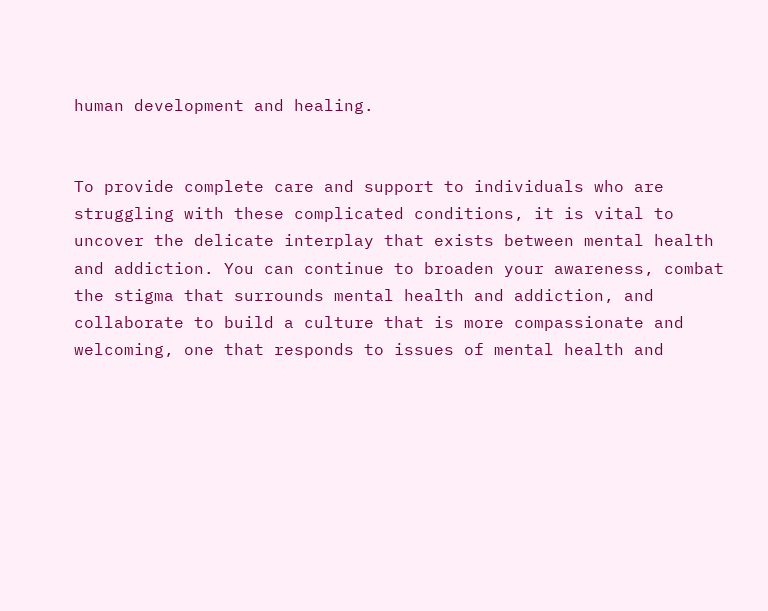human development and healing.


To provide complete care and support to individuals who are struggling with these complicated conditions, it is vital to uncover the delicate interplay that exists between mental health and addiction. You can continue to broaden your awareness, combat the stigma that surrounds mental health and addiction, and collaborate to build a culture that is more compassionate and welcoming, one that responds to issues of mental health and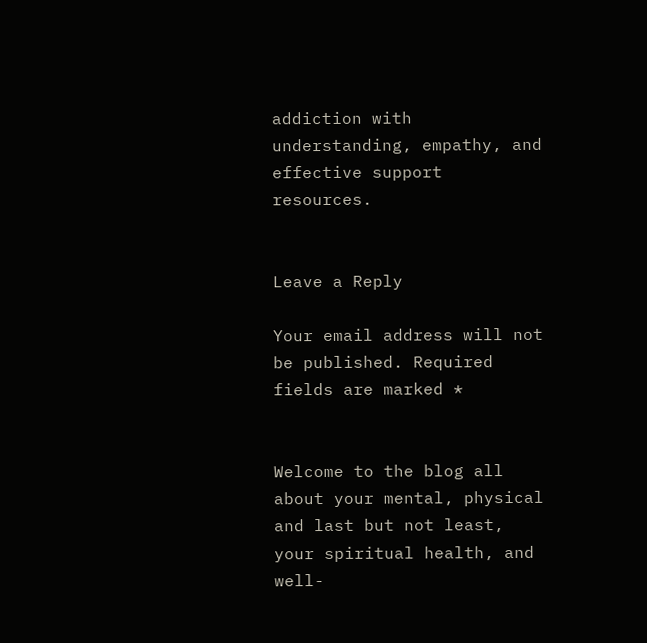addiction with understanding, empathy, and effective support resources.


Leave a Reply

Your email address will not be published. Required fields are marked *


Welcome to the blog all about your mental, physical and last but not least, your spiritual health, and well-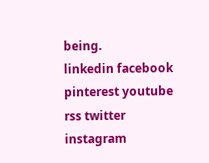being.
linkedin facebook pinterest youtube rss twitter instagram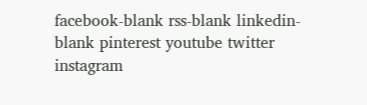facebook-blank rss-blank linkedin-blank pinterest youtube twitter instagram